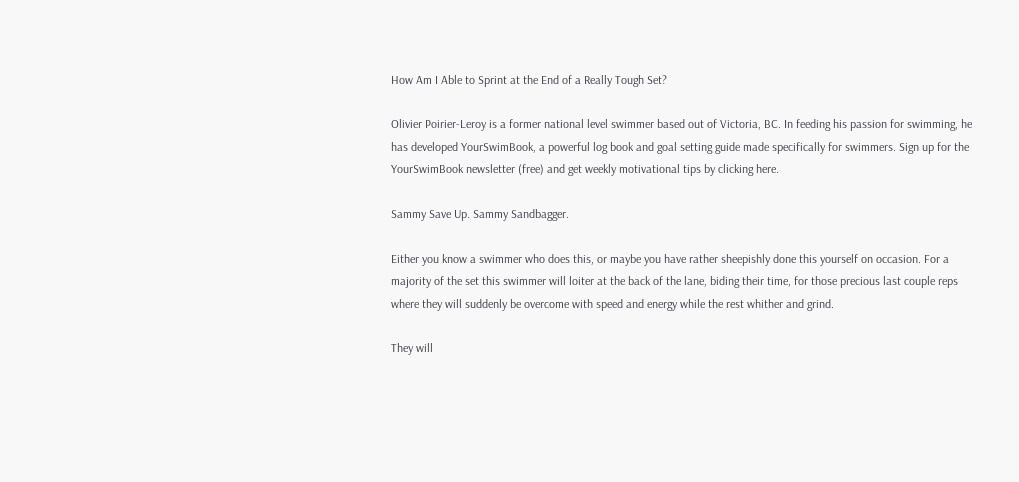How Am I Able to Sprint at the End of a Really Tough Set?

Olivier Poirier-Leroy is a former national level swimmer based out of Victoria, BC. In feeding his passion for swimming, he has developed YourSwimBook, a powerful log book and goal setting guide made specifically for swimmers. Sign up for the YourSwimBook newsletter (free) and get weekly motivational tips by clicking here.

Sammy Save Up. Sammy Sandbagger.

Either you know a swimmer who does this, or maybe you have rather sheepishly done this yourself on occasion. For a majority of the set this swimmer will loiter at the back of the lane, biding their time, for those precious last couple reps where they will suddenly be overcome with speed and energy while the rest whither and grind.

They will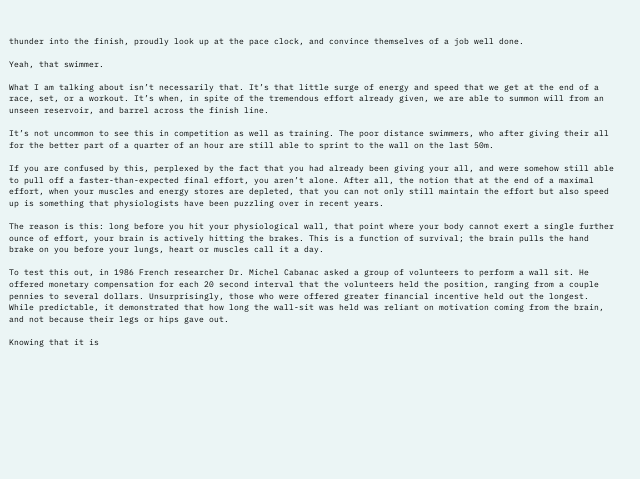thunder into the finish, proudly look up at the pace clock, and convince themselves of a job well done.

Yeah, that swimmer.

What I am talking about isn’t necessarily that. It’s that little surge of energy and speed that we get at the end of a race, set, or a workout. It’s when, in spite of the tremendous effort already given, we are able to summon will from an unseen reservoir, and barrel across the finish line.

It’s not uncommon to see this in competition as well as training. The poor distance swimmers, who after giving their all for the better part of a quarter of an hour are still able to sprint to the wall on the last 50m.

If you are confused by this, perplexed by the fact that you had already been giving your all, and were somehow still able to pull off a faster-than-expected final effort, you aren’t alone. After all, the notion that at the end of a maximal effort, when your muscles and energy stores are depleted, that you can not only still maintain the effort but also speed up is something that physiologists have been puzzling over in recent years.

The reason is this: long before you hit your physiological wall, that point where your body cannot exert a single further ounce of effort, your brain is actively hitting the brakes. This is a function of survival; the brain pulls the hand brake on you before your lungs, heart or muscles call it a day.

To test this out, in 1986 French researcher Dr. Michel Cabanac asked a group of volunteers to perform a wall sit. He offered monetary compensation for each 20 second interval that the volunteers held the position, ranging from a couple pennies to several dollars. Unsurprisingly, those who were offered greater financial incentive held out the longest. While predictable, it demonstrated that how long the wall-sit was held was reliant on motivation coming from the brain, and not because their legs or hips gave out.

Knowing that it is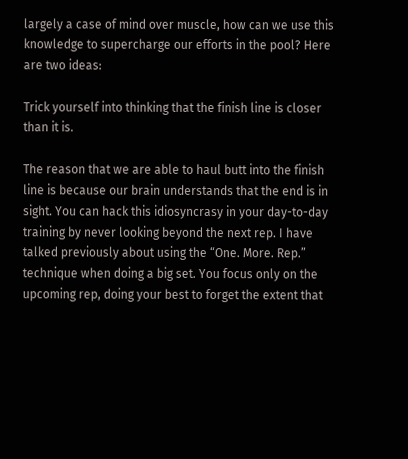largely a case of mind over muscle, how can we use this knowledge to supercharge our efforts in the pool? Here are two ideas:

Trick yourself into thinking that the finish line is closer than it is.

The reason that we are able to haul butt into the finish line is because our brain understands that the end is in sight. You can hack this idiosyncrasy in your day-to-day training by never looking beyond the next rep. I have talked previously about using the “One. More. Rep.” technique when doing a big set. You focus only on the upcoming rep, doing your best to forget the extent that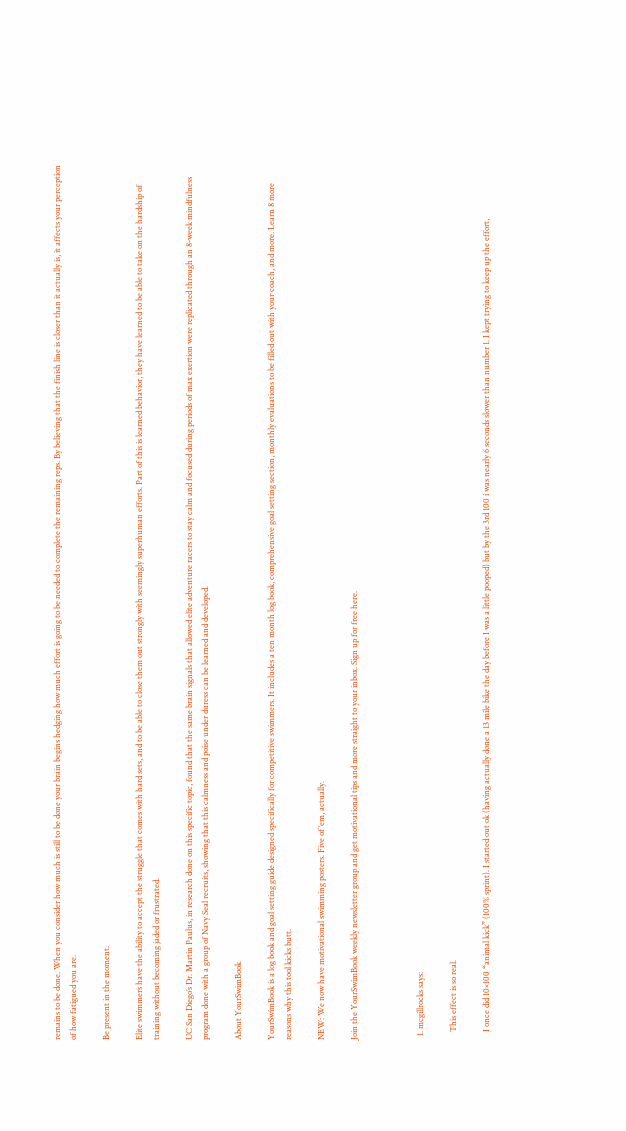remains to be done. When you consider how much is still to be done your brain begins hedging how much effort is going to be needed to complete the remaining reps. By believing that the finish line is closer than it actually is, it affects your perception of how fatigued you are.

Be present in the moment.

Elite swimmers have the ability to accept the struggle that comes with hard sets, and to be able to close them out strongly with seemingly superhuman efforts. Part of this is learned behavior, they have learned to be able to take on the hardship of training without becoming jaded or frustrated.

UC San Diego’s Dr. Martin Paulus, in research done on this specific topic, found that the same brain signals that allowed elite adventure racers to stay calm and focused during periods of max exertion were replicated through an 8-week mindfulness program done with a group of Navy Seal recruits, showing that this calmness and poise under duress can be learned and developed.

About YourSwimBook

YourSwimBook is a log book and goal setting guide designed specifically for competitive swimmers. It includes a ten month log book, comprehensive goal setting section, monthly evaluations to be filled out with your coach, and more. Learn 8 more reasons why this tool kicks butt.

NEW: We now have motivational swimming posters. Five of ’em, actually.

Join the YourSwimBook weekly newsletter group and get motivational tips and more straight to your inbox. Sign up for free here.



  1. mcgillrocks says:

    This effect is so real.

    I once did 10×100 “animal kick” (100% sprint). I started out ok (having actually done a 13 mile bike the day before I was a little pooped) but by the 3rd 100 i was nearly 6 seconds slower than number 1. I kept trying to keep up the effort,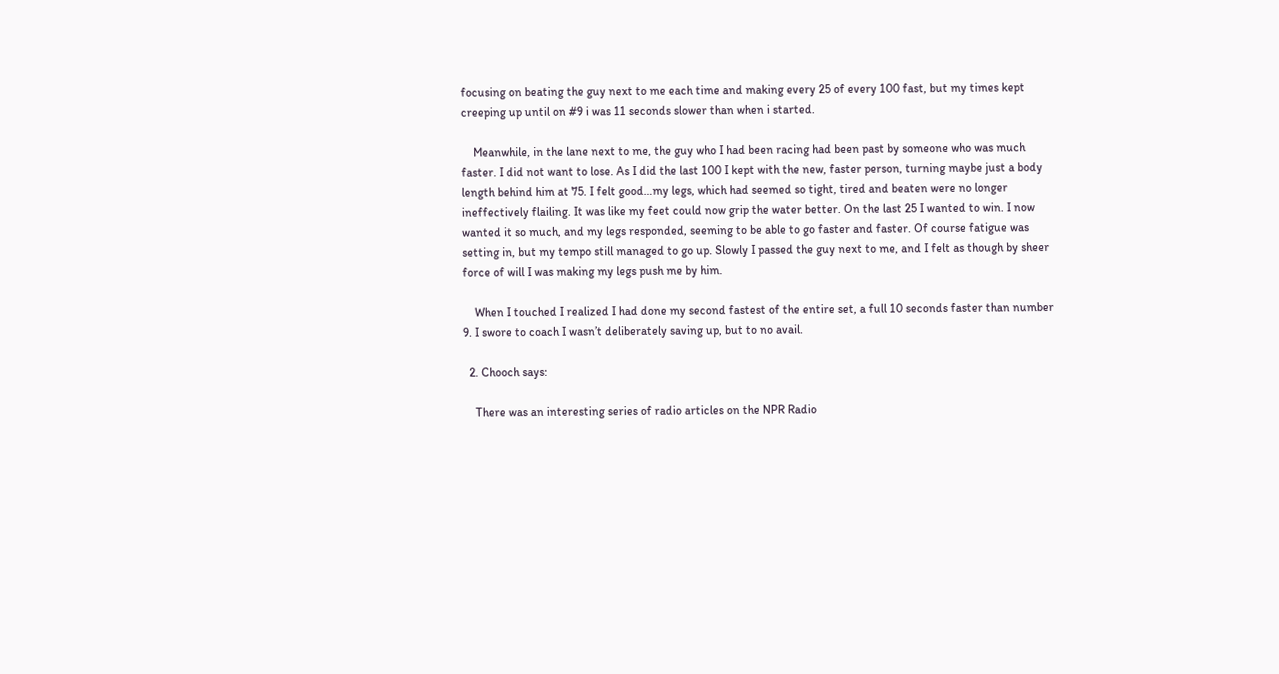focusing on beating the guy next to me each time and making every 25 of every 100 fast, but my times kept creeping up until on #9 i was 11 seconds slower than when i started.

    Meanwhile, in the lane next to me, the guy who I had been racing had been past by someone who was much faster. I did not want to lose. As I did the last 100 I kept with the new, faster person, turning maybe just a body length behind him at 75. I felt good…my legs, which had seemed so tight, tired and beaten were no longer ineffectively flailing. It was like my feet could now grip the water better. On the last 25 I wanted to win. I now wanted it so much, and my legs responded, seeming to be able to go faster and faster. Of course fatigue was setting in, but my tempo still managed to go up. Slowly I passed the guy next to me, and I felt as though by sheer force of will I was making my legs push me by him.

    When I touched I realized I had done my second fastest of the entire set, a full 10 seconds faster than number 9. I swore to coach I wasn’t deliberately saving up, but to no avail.

  2. Chooch says:

    There was an interesting series of radio articles on the NPR Radio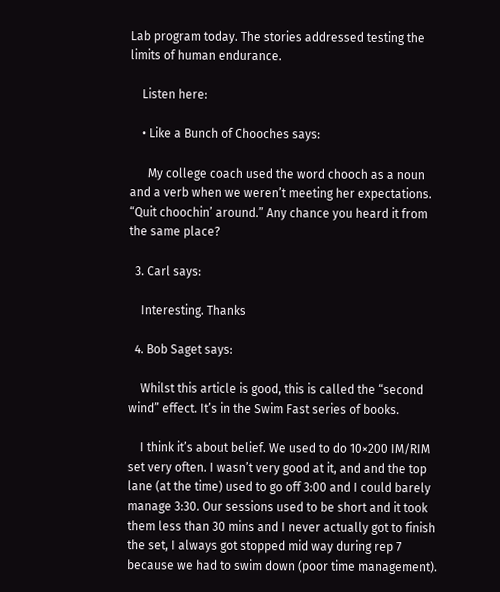Lab program today. The stories addressed testing the limits of human endurance.

    Listen here:

    • Like a Bunch of Chooches says:

      My college coach used the word chooch as a noun and a verb when we weren’t meeting her expectations. “Quit choochin’ around.” Any chance you heard it from the same place?

  3. Carl says:

    Interesting. Thanks

  4. Bob Saget says:

    Whilst this article is good, this is called the “second wind” effect. It’s in the Swim Fast series of books.

    I think it’s about belief. We used to do 10×200 IM/RIM set very often. I wasn’t very good at it, and and the top lane (at the time) used to go off 3:00 and I could barely manage 3:30. Our sessions used to be short and it took them less than 30 mins and I never actually got to finish the set, I always got stopped mid way during rep 7 because we had to swim down (poor time management).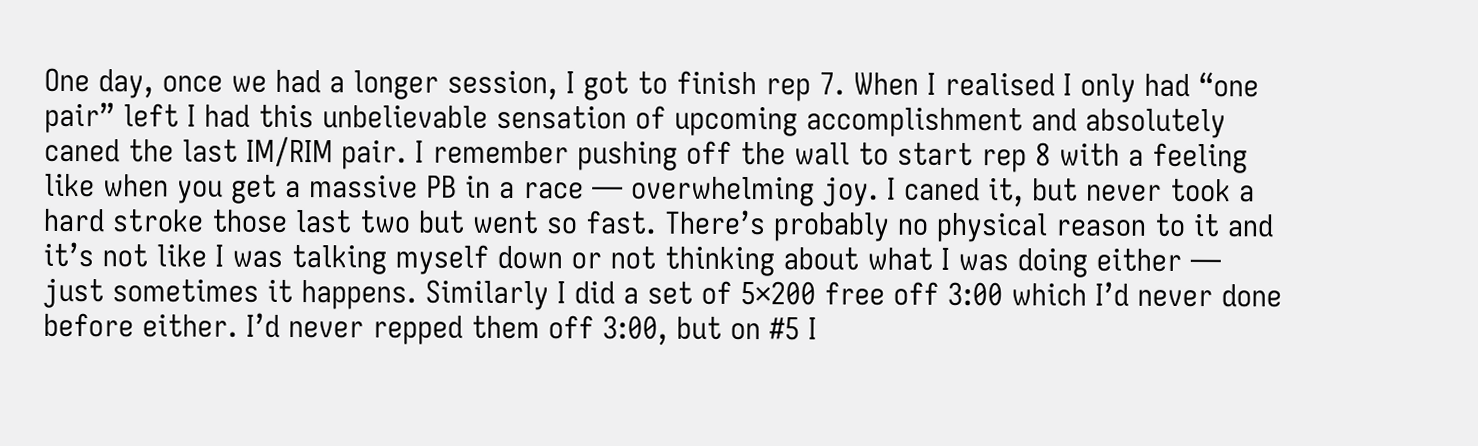One day, once we had a longer session, I got to finish rep 7. When I realised I only had “one pair” left I had this unbelievable sensation of upcoming accomplishment and absolutely caned the last IM/RIM pair. I remember pushing off the wall to start rep 8 with a feeling like when you get a massive PB in a race — overwhelming joy. I caned it, but never took a hard stroke those last two but went so fast. There’s probably no physical reason to it and it’s not like I was talking myself down or not thinking about what I was doing either — just sometimes it happens. Similarly I did a set of 5×200 free off 3:00 which I’d never done before either. I’d never repped them off 3:00, but on #5 I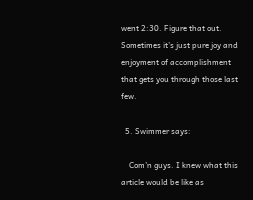went 2:30. Figure that out. Sometimes it’s just pure joy and enjoyment of accomplishment that gets you through those last few.

  5. Swimmer says:

    Com’n guys. I knew what this article would be like as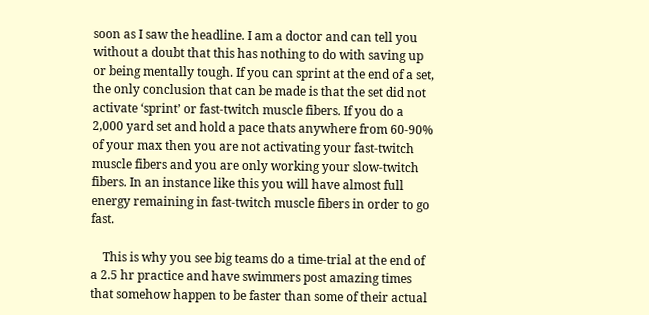soon as I saw the headline. I am a doctor and can tell you without a doubt that this has nothing to do with saving up or being mentally tough. If you can sprint at the end of a set, the only conclusion that can be made is that the set did not activate ‘sprint’ or fast-twitch muscle fibers. If you do a 2,000 yard set and hold a pace thats anywhere from 60-90% of your max then you are not activating your fast-twitch muscle fibers and you are only working your slow-twitch fibers. In an instance like this you will have almost full energy remaining in fast-twitch muscle fibers in order to go fast.

    This is why you see big teams do a time-trial at the end of a 2.5 hr practice and have swimmers post amazing times that somehow happen to be faster than some of their actual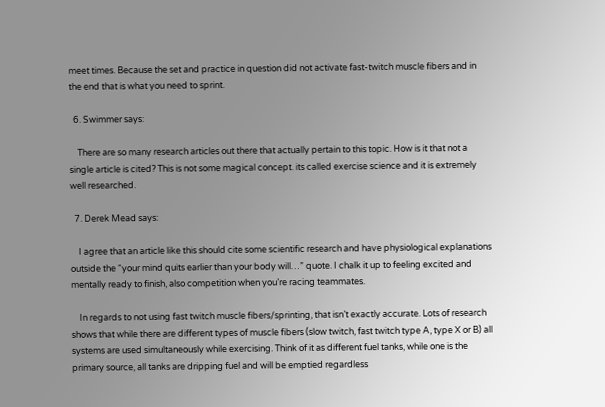meet times. Because the set and practice in question did not activate fast-twitch muscle fibers and in the end that is what you need to sprint.

  6. Swimmer says:

    There are so many research articles out there that actually pertain to this topic. How is it that not a single article is cited? This is not some magical concept. its called exercise science and it is extremely well researched.

  7. Derek Mead says:

    I agree that an article like this should cite some scientific research and have physiological explanations outside the “your mind quits earlier than your body will…” quote. I chalk it up to feeling excited and mentally ready to finish, also competition when you’re racing teammates.

    In regards to not using fast twitch muscle fibers/sprinting, that isn’t exactly accurate. Lots of research shows that while there are different types of muscle fibers (slow twitch, fast twitch type A, type X or B) all systems are used simultaneously while exercising. Think of it as different fuel tanks, while one is the primary source, all tanks are dripping fuel and will be emptied regardless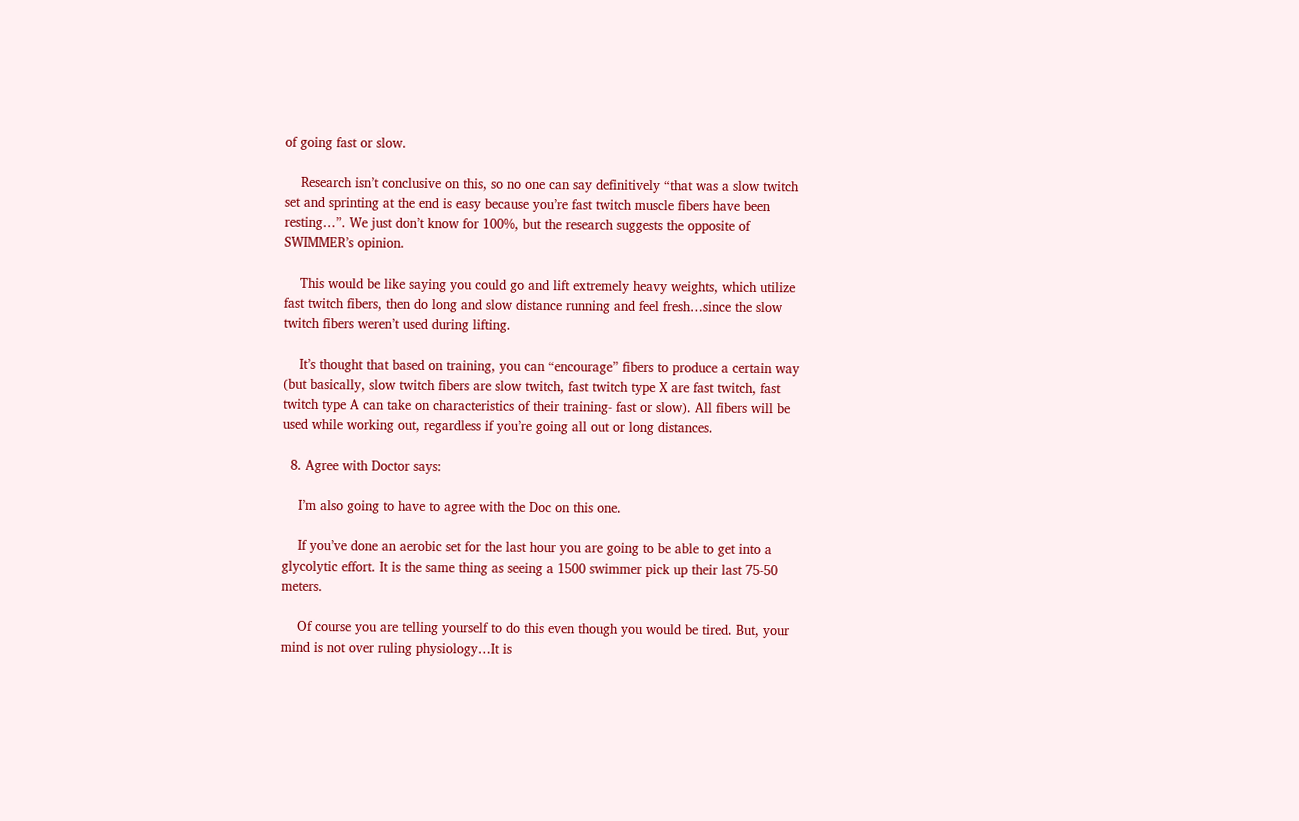of going fast or slow.

    Research isn’t conclusive on this, so no one can say definitively “that was a slow twitch set and sprinting at the end is easy because you’re fast twitch muscle fibers have been resting…”. We just don’t know for 100%, but the research suggests the opposite of SWIMMER’s opinion.

    This would be like saying you could go and lift extremely heavy weights, which utilize fast twitch fibers, then do long and slow distance running and feel fresh…since the slow twitch fibers weren’t used during lifting.

    It’s thought that based on training, you can “encourage” fibers to produce a certain way (but basically, slow twitch fibers are slow twitch, fast twitch type X are fast twitch, fast twitch type A can take on characteristics of their training- fast or slow). All fibers will be used while working out, regardless if you’re going all out or long distances.

  8. Agree with Doctor says:

    I’m also going to have to agree with the Doc on this one.

    If you’ve done an aerobic set for the last hour you are going to be able to get into a glycolytic effort. It is the same thing as seeing a 1500 swimmer pick up their last 75-50 meters.

    Of course you are telling yourself to do this even though you would be tired. But, your mind is not over ruling physiology…It is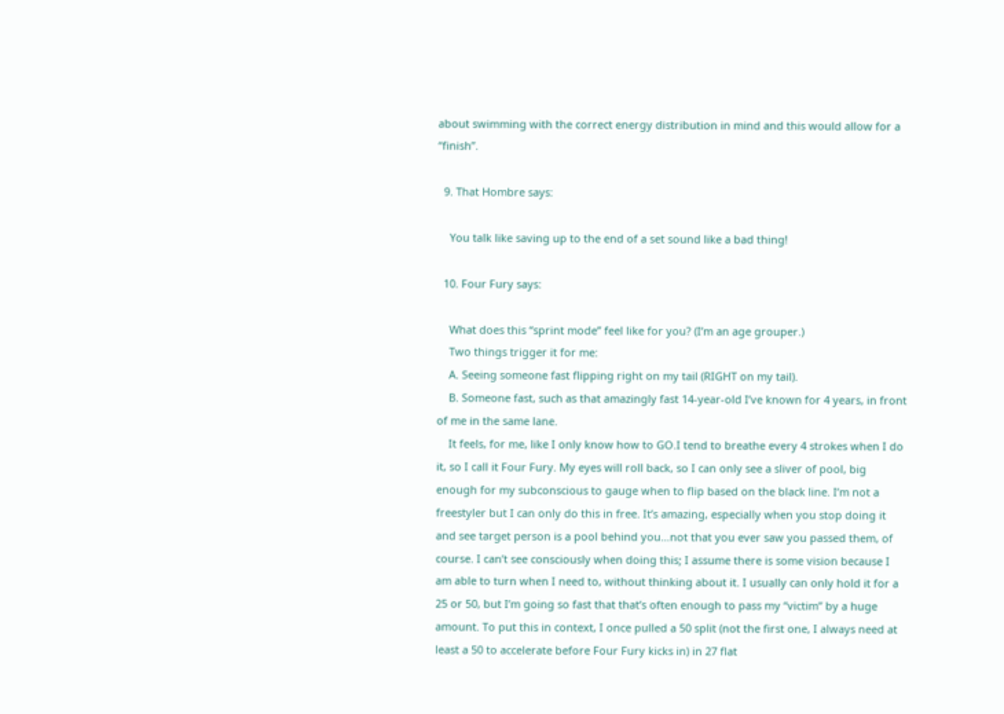about swimming with the correct energy distribution in mind and this would allow for a “finish”.

  9. That Hombre says:

    You talk like saving up to the end of a set sound like a bad thing!

  10. Four Fury says:

    What does this “sprint mode” feel like for you? (I’m an age grouper.)
    Two things trigger it for me:
    A. Seeing someone fast flipping right on my tail (RIGHT on my tail).
    B. Someone fast, such as that amazingly fast 14-year-old I’ve known for 4 years, in front of me in the same lane.
    It feels, for me, like I only know how to GO.I tend to breathe every 4 strokes when I do it, so I call it Four Fury. My eyes will roll back, so I can only see a sliver of pool, big enough for my subconscious to gauge when to flip based on the black line. I’m not a freestyler but I can only do this in free. It’s amazing, especially when you stop doing it and see target person is a pool behind you…not that you ever saw you passed them, of course. I can’t see consciously when doing this; I assume there is some vision because I am able to turn when I need to, without thinking about it. I usually can only hold it for a 25 or 50, but I’m going so fast that that’s often enough to pass my “victim” by a huge amount. To put this in context, I once pulled a 50 split (not the first one, I always need at least a 50 to accelerate before Four Fury kicks in) in 27 flat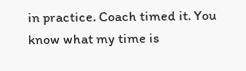in practice. Coach timed it. You know what my time is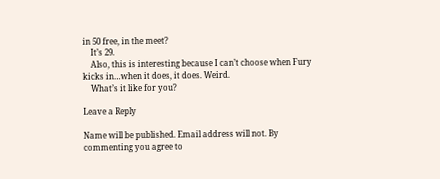in 50 free, in the meet?
    It’s 29.
    Also, this is interesting because I can’t choose when Fury kicks in…when it does, it does. Weird.
    What’s it like for you?

Leave a Reply

Name will be published. Email address will not. By commenting you agree to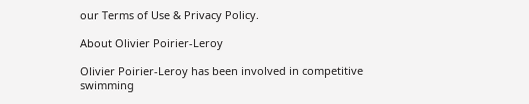our Terms of Use & Privacy Policy.

About Olivier Poirier-Leroy

Olivier Poirier-Leroy has been involved in competitive swimming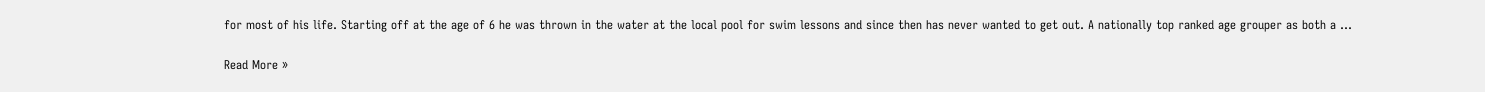for most of his life. Starting off at the age of 6 he was thrown in the water at the local pool for swim lessons and since then has never wanted to get out. A nationally top ranked age grouper as both a …

Read More »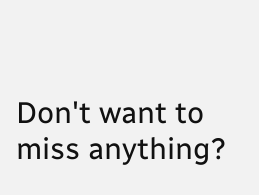Don't want to miss anything?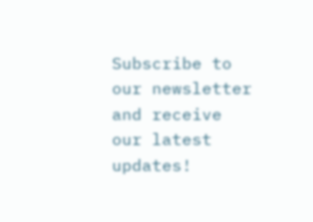Subscribe to our newsletter and receive our latest updates!